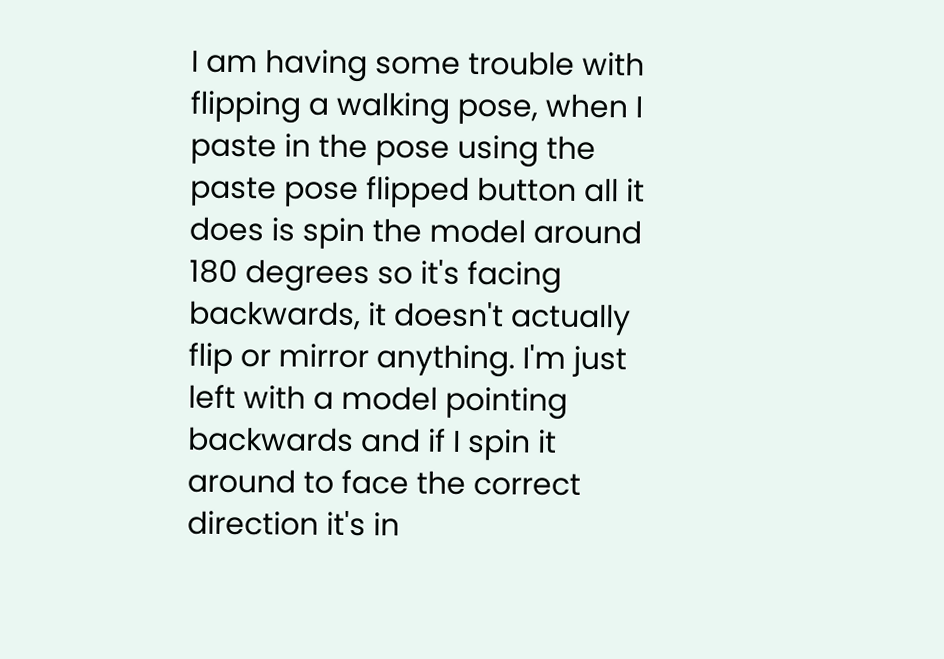I am having some trouble with flipping a walking pose, when I paste in the pose using the paste pose flipped button all it does is spin the model around 180 degrees so it's facing backwards, it doesn't actually flip or mirror anything. I'm just left with a model pointing backwards and if I spin it around to face the correct direction it's in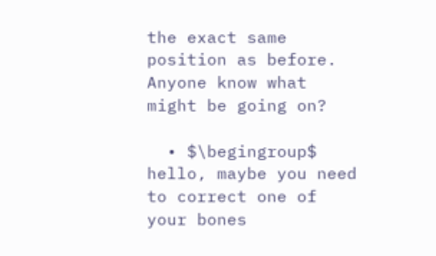the exact same position as before. Anyone know what might be going on?

  • $\begingroup$ hello, maybe you need to correct one of your bones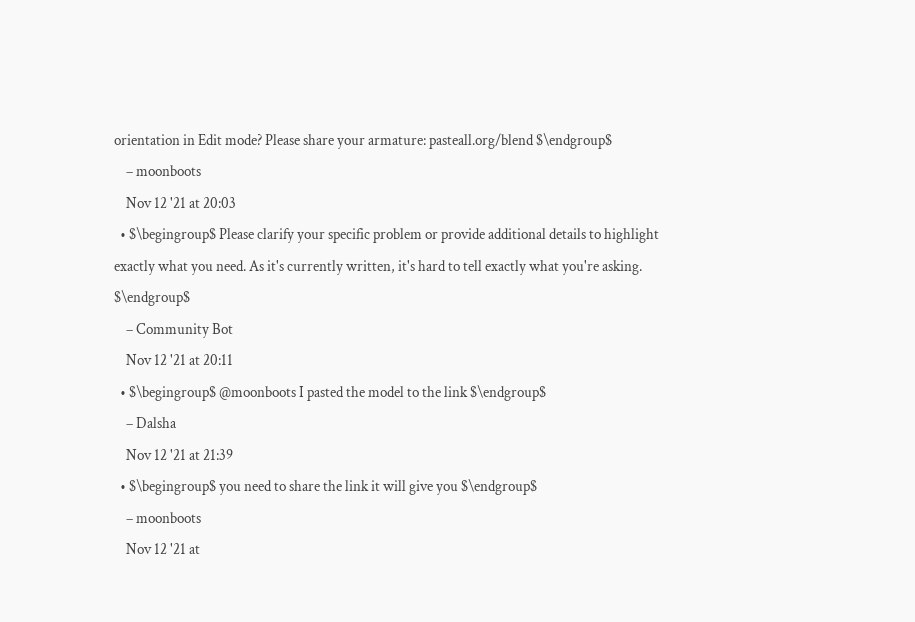orientation in Edit mode? Please share your armature: pasteall.org/blend $\endgroup$
    – moonboots
    Nov 12 '21 at 20:03
  • $\begingroup$ Please clarify your specific problem or provide additional details to highlight exactly what you need. As it's currently written, it's hard to tell exactly what you're asking. $\endgroup$
    – Community Bot
    Nov 12 '21 at 20:11
  • $\begingroup$ @moonboots I pasted the model to the link $\endgroup$
    – Dalsha
    Nov 12 '21 at 21:39
  • $\begingroup$ you need to share the link it will give you $\endgroup$
    – moonboots
    Nov 12 '21 at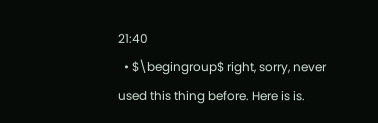21:40
  • $\begingroup$ right, sorry, never used this thing before. Here is is.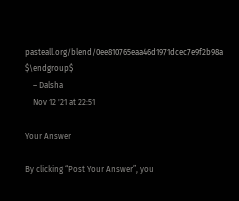pasteall.org/blend/0ee810765eaa46d1971dcec7e9f2b98a $\endgroup$
    – Dalsha
    Nov 12 '21 at 22:51

Your Answer

By clicking “Post Your Answer”, you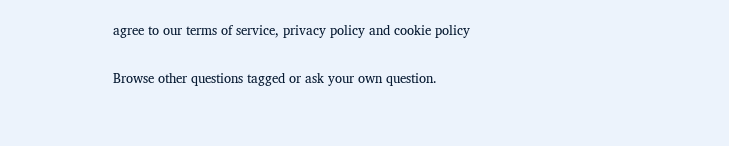agree to our terms of service, privacy policy and cookie policy

Browse other questions tagged or ask your own question.